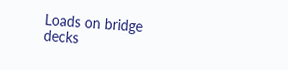Loads on bridge decks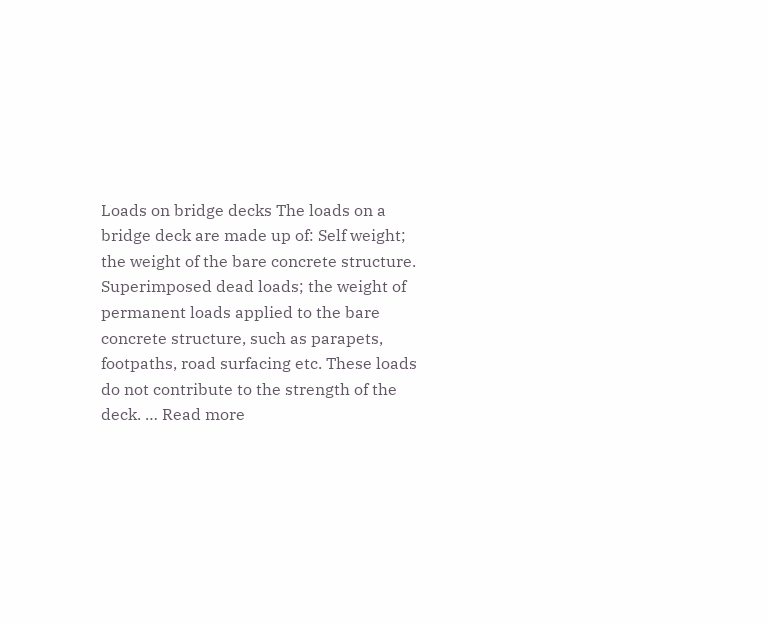Loads on bridge decks The loads on a bridge deck are made up of: Self weight; the weight of the bare concrete structure. Superimposed dead loads; the weight of permanent loads applied to the bare concrete structure, such as parapets, footpaths, road surfacing etc. These loads do not contribute to the strength of the deck. … Read more